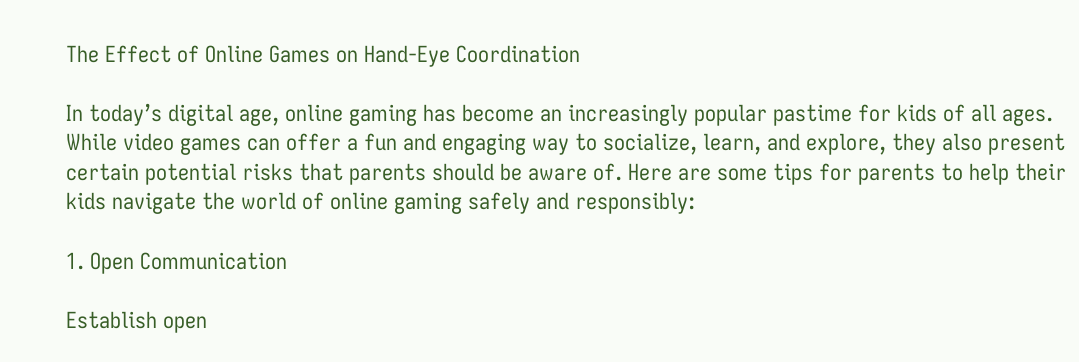The Effect of Online Games on Hand-Eye Coordination

In today’s digital age, online gaming has become an increasingly popular pastime for kids of all ages. While video games can offer a fun and engaging way to socialize, learn, and explore, they also present certain potential risks that parents should be aware of. Here are some tips for parents to help their kids navigate the world of online gaming safely and responsibly:

1. Open Communication

Establish open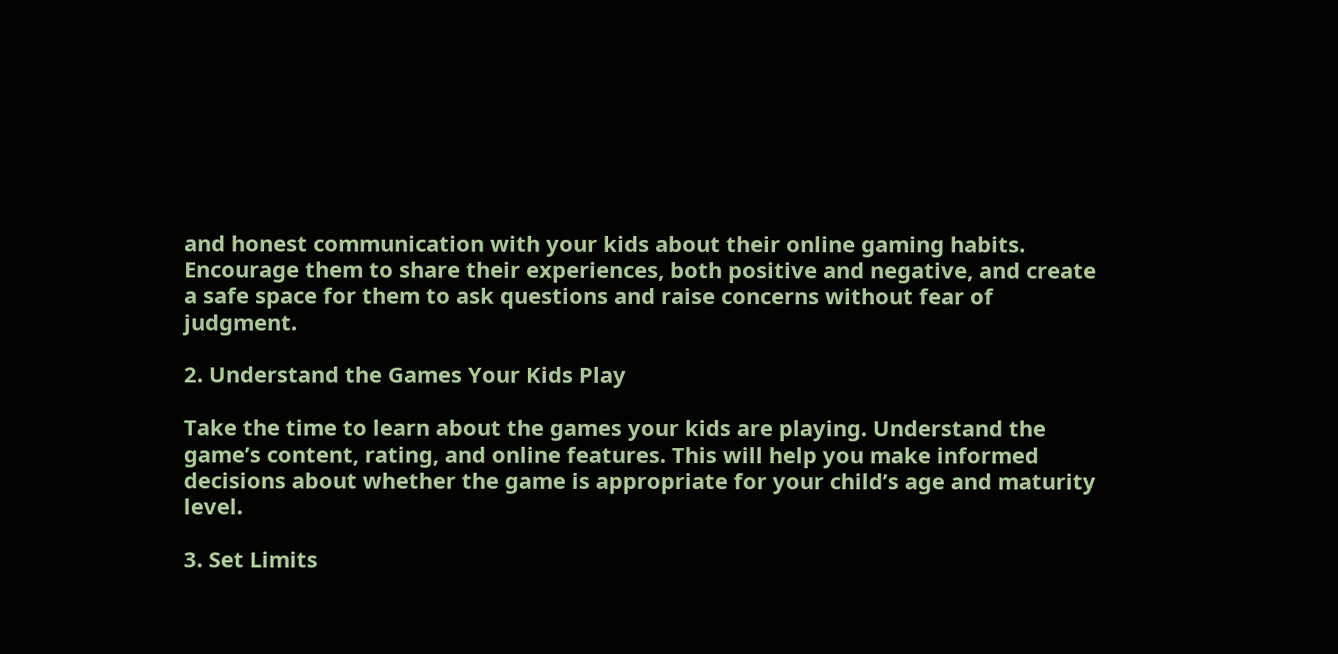and honest communication with your kids about their online gaming habits. Encourage them to share their experiences, both positive and negative, and create a safe space for them to ask questions and raise concerns without fear of judgment.

2. Understand the Games Your Kids Play

Take the time to learn about the games your kids are playing. Understand the game’s content, rating, and online features. This will help you make informed decisions about whether the game is appropriate for your child’s age and maturity level.

3. Set Limits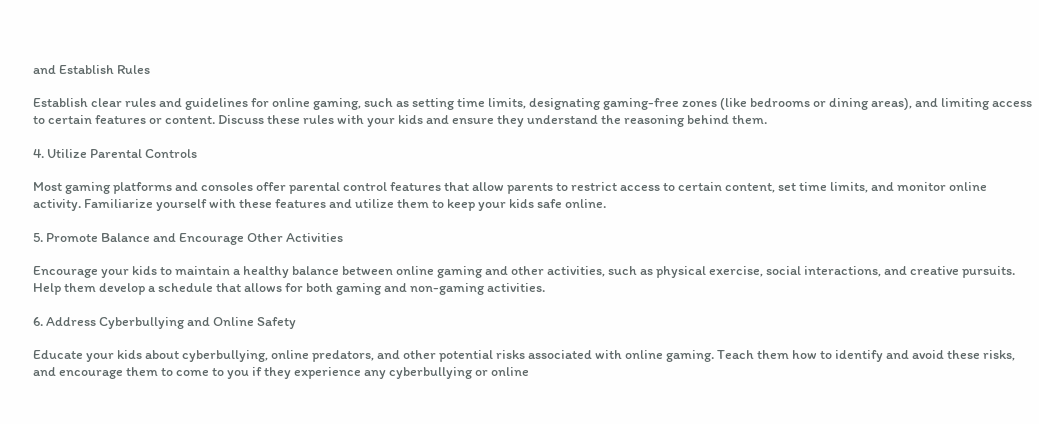and Establish Rules

Establish clear rules and guidelines for online gaming, such as setting time limits, designating gaming-free zones (like bedrooms or dining areas), and limiting access to certain features or content. Discuss these rules with your kids and ensure they understand the reasoning behind them.

4. Utilize Parental Controls

Most gaming platforms and consoles offer parental control features that allow parents to restrict access to certain content, set time limits, and monitor online activity. Familiarize yourself with these features and utilize them to keep your kids safe online.

5. Promote Balance and Encourage Other Activities

Encourage your kids to maintain a healthy balance between online gaming and other activities, such as physical exercise, social interactions, and creative pursuits. Help them develop a schedule that allows for both gaming and non-gaming activities.

6. Address Cyberbullying and Online Safety

Educate your kids about cyberbullying, online predators, and other potential risks associated with online gaming. Teach them how to identify and avoid these risks, and encourage them to come to you if they experience any cyberbullying or online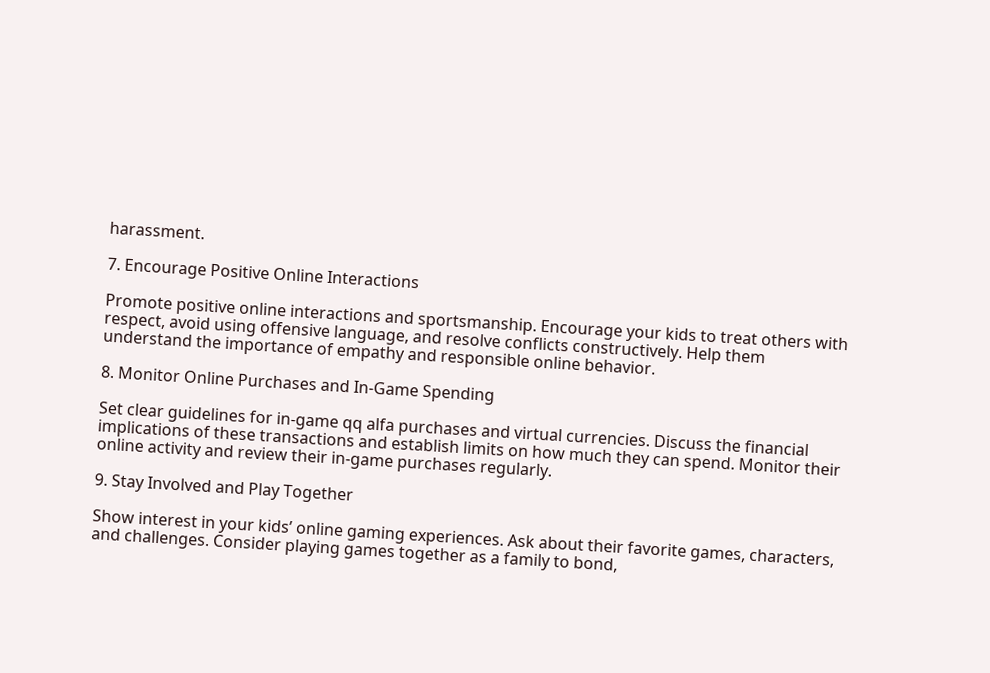harassment.

7. Encourage Positive Online Interactions

Promote positive online interactions and sportsmanship. Encourage your kids to treat others with respect, avoid using offensive language, and resolve conflicts constructively. Help them understand the importance of empathy and responsible online behavior.

8. Monitor Online Purchases and In-Game Spending

Set clear guidelines for in-game qq alfa purchases and virtual currencies. Discuss the financial implications of these transactions and establish limits on how much they can spend. Monitor their online activity and review their in-game purchases regularly.

9. Stay Involved and Play Together

Show interest in your kids’ online gaming experiences. Ask about their favorite games, characters, and challenges. Consider playing games together as a family to bond,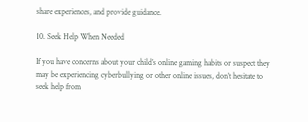share experiences, and provide guidance.

10. Seek Help When Needed

If you have concerns about your child’s online gaming habits or suspect they may be experiencing cyberbullying or other online issues, don’t hesitate to seek help from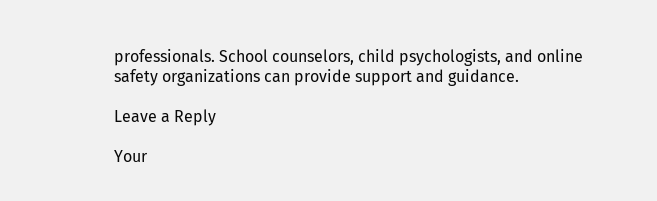professionals. School counselors, child psychologists, and online safety organizations can provide support and guidance.

Leave a Reply

Your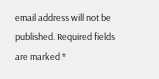email address will not be published. Required fields are marked *